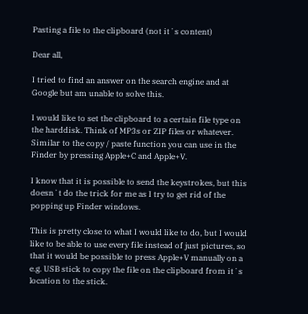Pasting a file to the clipboard (not it´s content)

Dear all,

I tried to find an answer on the search engine and at Google but am unable to solve this.

I would like to set the clipboard to a certain file type on the harddisk. Think of MP3s or ZIP files or whatever. Similar to the copy / paste function you can use in the Finder by pressing Apple+C and Apple+V.

I know that it is possible to send the keystrokes, but this doesn´t do the trick for me as I try to get rid of the popping up Finder windows.

This is pretty close to what I would like to do, but I would like to be able to use every file instead of just pictures, so that it would be possible to press Apple+V manually on a e.g. USB stick to copy the file on the clipboard from it´s location to the stick.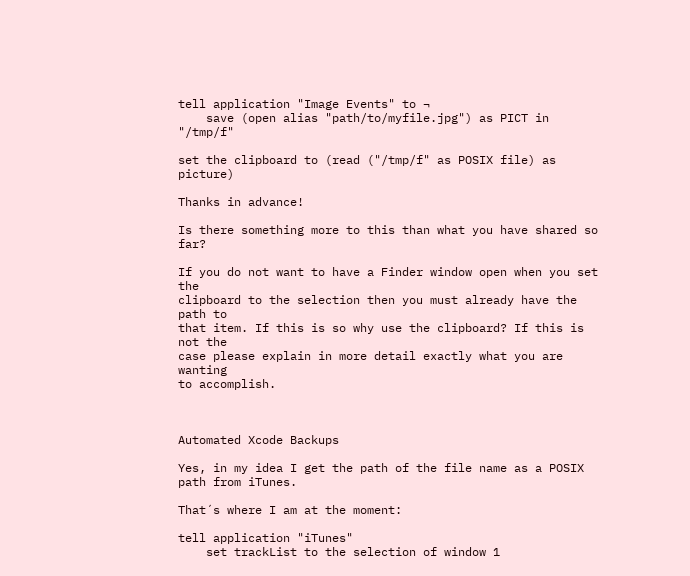tell application "Image Events" to ¬
    save (open alias "path/to/myfile.jpg") as PICT in "/tmp/f"

set the clipboard to (read ("/tmp/f" as POSIX file) as picture)

Thanks in advance!

Is there something more to this than what you have shared so far?

If you do not want to have a Finder window open when you set the
clipboard to the selection then you must already have the path to
that item. If this is so why use the clipboard? If this is not the
case please explain in more detail exactly what you are wanting
to accomplish.



Automated Xcode Backups

Yes, in my idea I get the path of the file name as a POSIX path from iTunes.

That´s where I am at the moment:

tell application "iTunes"
    set trackList to the selection of window 1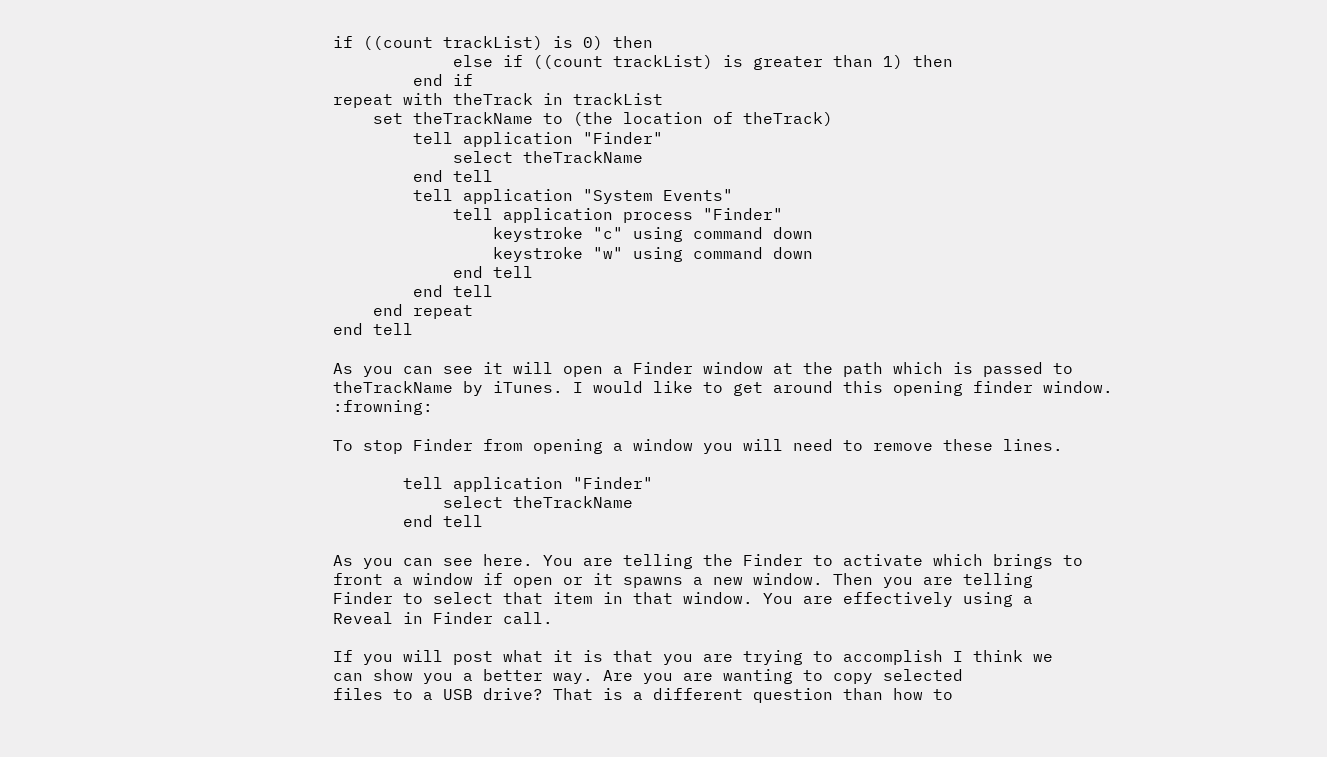if ((count trackList) is 0) then
            else if ((count trackList) is greater than 1) then
        end if
repeat with theTrack in trackList
    set theTrackName to (the location of theTrack)
        tell application "Finder"
            select theTrackName
        end tell
        tell application "System Events"
            tell application process "Finder"
                keystroke "c" using command down
                keystroke "w" using command down
            end tell
        end tell
    end repeat
end tell

As you can see it will open a Finder window at the path which is passed to theTrackName by iTunes. I would like to get around this opening finder window. :frowning:

To stop Finder from opening a window you will need to remove these lines.

       tell application "Finder"
           select theTrackName
       end tell

As you can see here. You are telling the Finder to activate which brings to
front a window if open or it spawns a new window. Then you are telling
Finder to select that item in that window. You are effectively using a
Reveal in Finder call.

If you will post what it is that you are trying to accomplish I think we
can show you a better way. Are you are wanting to copy selected
files to a USB drive? That is a different question than how to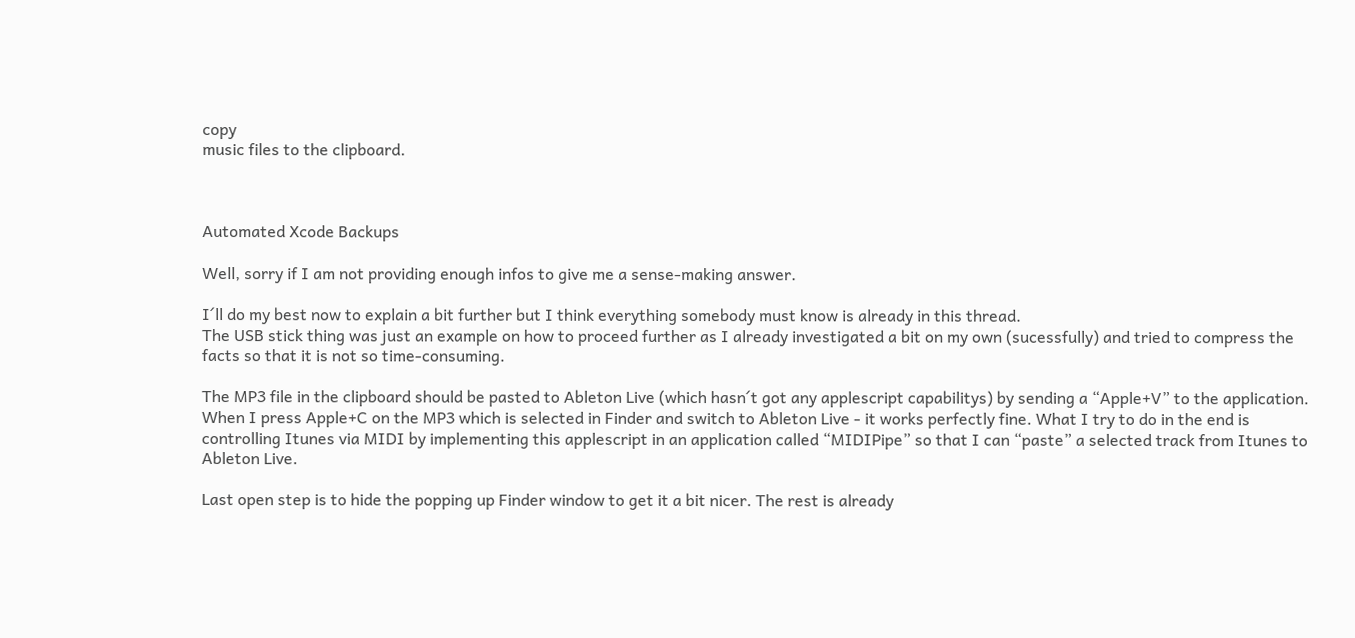copy
music files to the clipboard.



Automated Xcode Backups

Well, sorry if I am not providing enough infos to give me a sense-making answer.

I´ll do my best now to explain a bit further but I think everything somebody must know is already in this thread.
The USB stick thing was just an example on how to proceed further as I already investigated a bit on my own (sucessfully) and tried to compress the facts so that it is not so time-consuming.

The MP3 file in the clipboard should be pasted to Ableton Live (which hasn´t got any applescript capabilitys) by sending a “Apple+V” to the application. When I press Apple+C on the MP3 which is selected in Finder and switch to Ableton Live - it works perfectly fine. What I try to do in the end is controlling Itunes via MIDI by implementing this applescript in an application called “MIDIPipe” so that I can “paste” a selected track from Itunes to Ableton Live.

Last open step is to hide the popping up Finder window to get it a bit nicer. The rest is already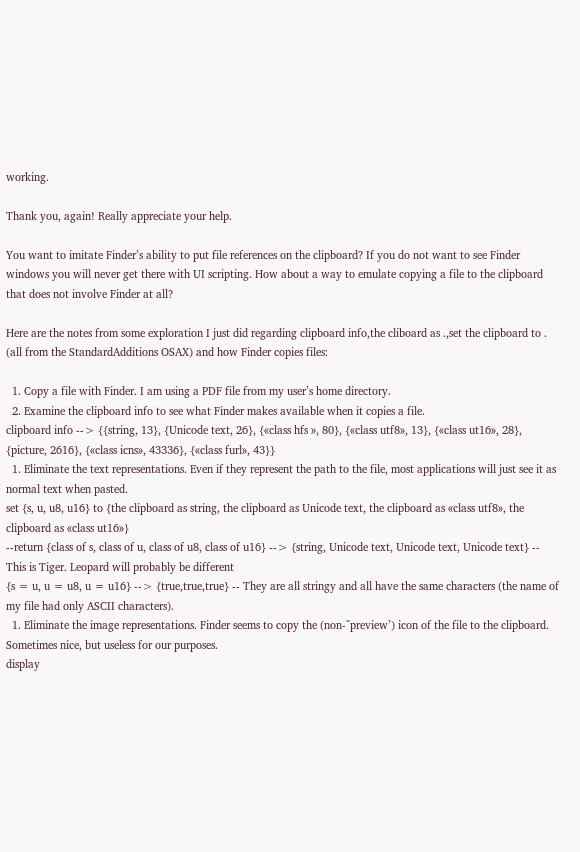working.

Thank you, again! Really appreciate your help.

You want to imitate Finder’s ability to put file references on the clipboard? If you do not want to see Finder windows you will never get there with UI scripting. How about a way to emulate copying a file to the clipboard that does not involve Finder at all?

Here are the notes from some exploration I just did regarding clipboard info,the cliboard as .,set the clipboard to . (all from the StandardAdditions OSAX) and how Finder copies files:

  1. Copy a file with Finder. I am using a PDF file from my user’s home directory.
  2. Examine the clipboard info to see what Finder makes available when it copies a file.
clipboard info --> {{string, 13}, {Unicode text, 26}, {«class hfs », 80}, {«class utf8», 13}, {«class ut16», 28}, {picture, 2616}, {«class icns», 43336}, {«class furl», 43}}
  1. Eliminate the text representations. Even if they represent the path to the file, most applications will just see it as normal text when pasted.
set {s, u, u8, u16} to {the clipboard as string, the clipboard as Unicode text, the clipboard as «class utf8», the clipboard as «class ut16»}
--return {class of s, class of u, class of u8, class of u16} --> {string, Unicode text, Unicode text, Unicode text} -- This is Tiger. Leopard will probably be different
{s = u, u = u8, u = u16} --> {true,true,true} -- They are all stringy and all have the same characters (the name of my file had only ASCII characters).
  1. Eliminate the image representations. Finder seems to copy the (non-˜preview’) icon of the file to the clipboard. Sometimes nice, but useless for our purposes.
display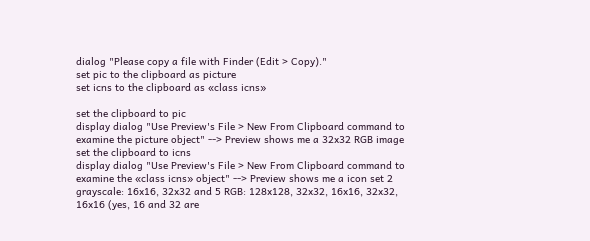dialog "Please copy a file with Finder (Edit > Copy)."
set pic to the clipboard as picture
set icns to the clipboard as «class icns»

set the clipboard to pic
display dialog "Use Preview's File > New From Clipboard command to examine the picture object" --> Preview shows me a 32x32 RGB image
set the clipboard to icns
display dialog "Use Preview's File > New From Clipboard command to examine the «class icns» object" --> Preview shows me a icon set 2 grayscale: 16x16, 32x32 and 5 RGB: 128x128, 32x32, 16x16, 32x32, 16x16 (yes, 16 and 32 are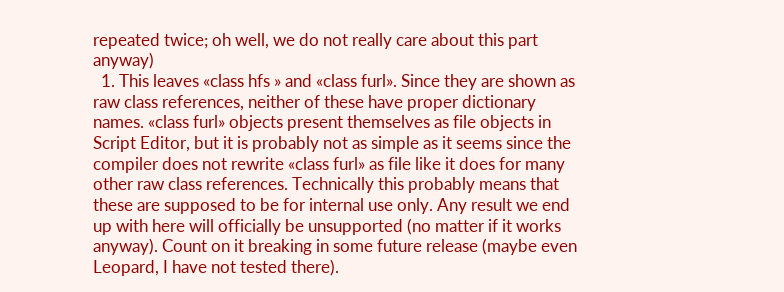repeated twice; oh well, we do not really care about this part anyway)
  1. This leaves «class hfs » and «class furl». Since they are shown as raw class references, neither of these have proper dictionary names. «class furl» objects present themselves as file objects in Script Editor, but it is probably not as simple as it seems since the compiler does not rewrite «class furl» as file like it does for many other raw class references. Technically this probably means that these are supposed to be for internal use only. Any result we end up with here will officially be unsupported (no matter if it works anyway). Count on it breaking in some future release (maybe even Leopard, I have not tested there).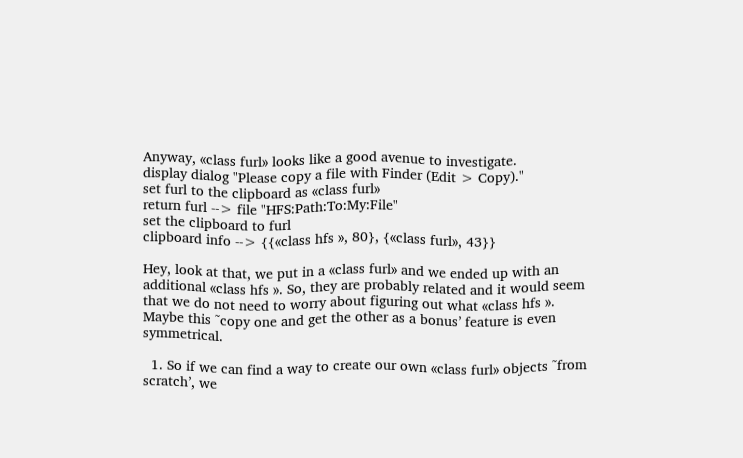Anyway, «class furl» looks like a good avenue to investigate.
display dialog "Please copy a file with Finder (Edit > Copy)."
set furl to the clipboard as «class furl»
return furl --> file "HFS:Path:To:My:File"
set the clipboard to furl
clipboard info --> {{«class hfs », 80}, {«class furl», 43}}

Hey, look at that, we put in a «class furl» and we ended up with an additional «class hfs ». So, they are probably related and it would seem that we do not need to worry about figuring out what «class hfs ». Maybe this ˜copy one and get the other as a bonus’ feature is even symmetrical.

  1. So if we can find a way to create our own «class furl» objects ˜from scratch’, we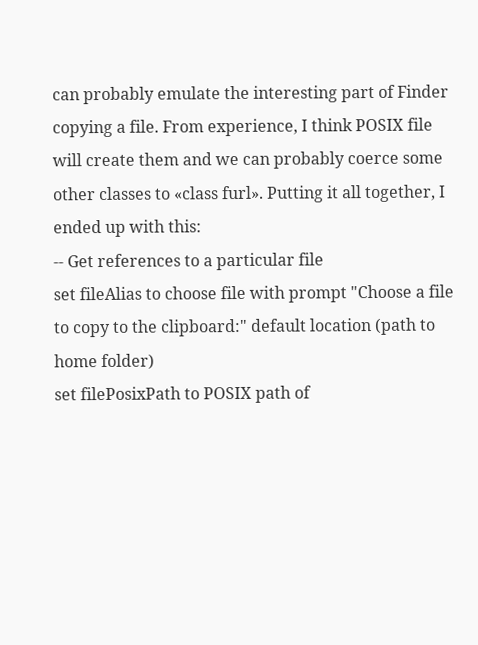can probably emulate the interesting part of Finder copying a file. From experience, I think POSIX file will create them and we can probably coerce some other classes to «class furl». Putting it all together, I ended up with this:
-- Get references to a particular file
set fileAlias to choose file with prompt "Choose a file to copy to the clipboard:" default location (path to home folder)
set filePosixPath to POSIX path of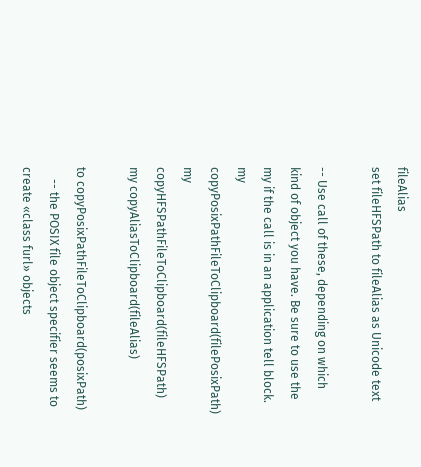fileAlias
set fileHFSPath to fileAlias as Unicode text

-- Use call of these, depending on which kind of object you have. Be sure to use the my if the call is in an application tell block.
my copyPosixPathFileToClipboard(filePosixPath)
my copyHFSPathFileToClipboard(fileHFSPath)
my copyAliasToClipboard(fileAlias)

to copyPosixPathFileToClipboard(posixPath)
    -- the POSIX file object specifier seems to create «class furl» objects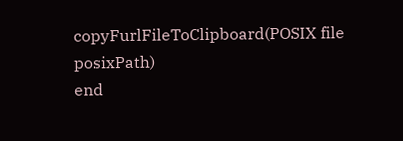copyFurlFileToClipboard(POSIX file posixPath)
end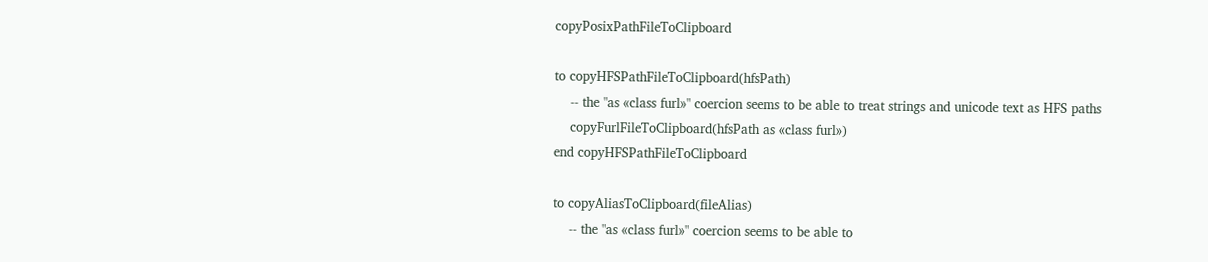copyPosixPathFileToClipboard

to copyHFSPathFileToClipboard(hfsPath)
    -- the "as «class furl»" coercion seems to be able to treat strings and unicode text as HFS paths
    copyFurlFileToClipboard(hfsPath as «class furl»)
end copyHFSPathFileToClipboard

to copyAliasToClipboard(fileAlias)
    -- the "as «class furl»" coercion seems to be able to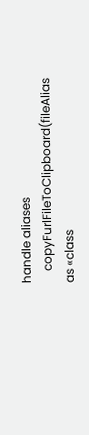handle aliases
    copyFurlFileToClipboard(fileAlias as «class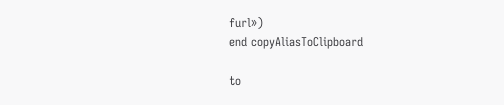furl»)
end copyAliasToClipboard

to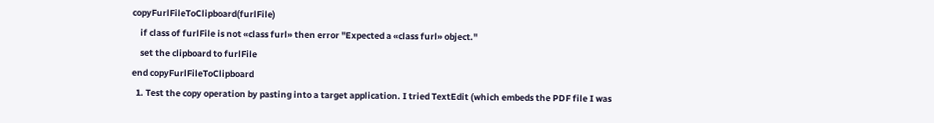copyFurlFileToClipboard(furlFile)
    if class of furlFile is not «class furl» then error "Expected a «class furl» object."
    set the clipboard to furlFile
end copyFurlFileToClipboard
  1. Test the copy operation by pasting into a target application. I tried TextEdit (which embeds the PDF file I was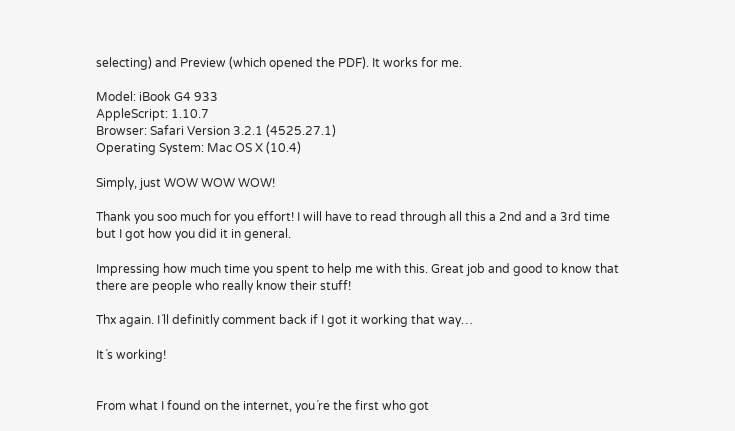selecting) and Preview (which opened the PDF). It works for me.

Model: iBook G4 933
AppleScript: 1.10.7
Browser: Safari Version 3.2.1 (4525.27.1)
Operating System: Mac OS X (10.4)

Simply, just WOW WOW WOW!

Thank you soo much for you effort! I will have to read through all this a 2nd and a 3rd time but I got how you did it in general.

Impressing how much time you spent to help me with this. Great job and good to know that there are people who really know their stuff!

Thx again. I´ll definitly comment back if I got it working that way…

It´s working!


From what I found on the internet, you´re the first who got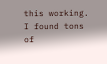this working. I found tons of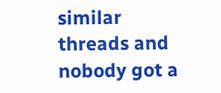similar threads and nobody got a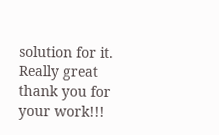solution for it. Really great thank you for your work!!!